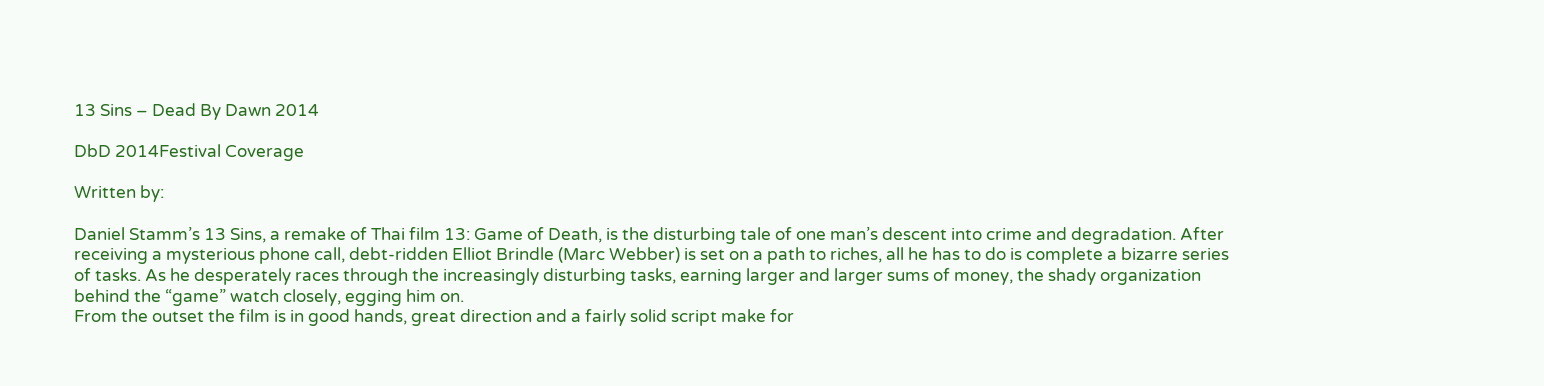13 Sins – Dead By Dawn 2014

DbD 2014Festival Coverage

Written by:

Daniel Stamm’s 13 Sins, a remake of Thai film 13: Game of Death, is the disturbing tale of one man’s descent into crime and degradation. After receiving a mysterious phone call, debt-ridden Elliot Brindle (Marc Webber) is set on a path to riches, all he has to do is complete a bizarre series of tasks. As he desperately races through the increasingly disturbing tasks, earning larger and larger sums of money, the shady organization behind the “game” watch closely, egging him on.
From the outset the film is in good hands, great direction and a fairly solid script make for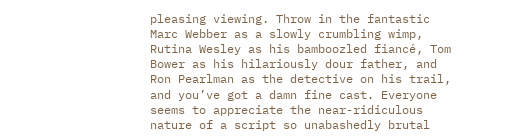pleasing viewing. Throw in the fantastic Marc Webber as a slowly crumbling wimp, Rutina Wesley as his bamboozled fiancé, Tom Bower as his hilariously dour father, and Ron Pearlman as the detective on his trail, and you’ve got a damn fine cast. Everyone seems to appreciate the near-ridiculous nature of a script so unabashedly brutal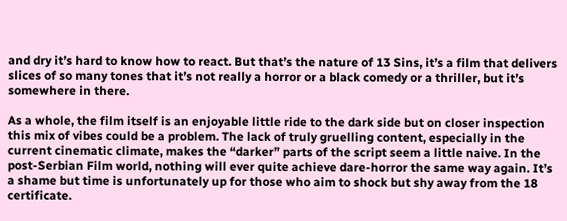and dry it’s hard to know how to react. But that’s the nature of 13 Sins, it’s a film that delivers slices of so many tones that it’s not really a horror or a black comedy or a thriller, but it’s somewhere in there.

As a whole, the film itself is an enjoyable little ride to the dark side but on closer inspection this mix of vibes could be a problem. The lack of truly gruelling content, especially in the current cinematic climate, makes the “darker” parts of the script seem a little naive. In the post-Serbian Film world, nothing will ever quite achieve dare-horror the same way again. It’s a shame but time is unfortunately up for those who aim to shock but shy away from the 18 certificate.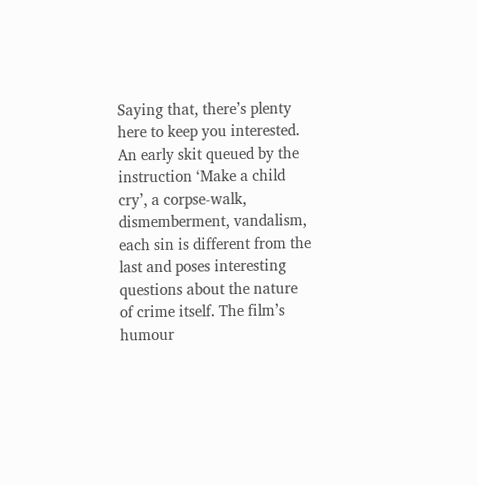Saying that, there’s plenty here to keep you interested. An early skit queued by the instruction ‘Make a child cry’, a corpse-walk, dismemberment, vandalism, each sin is different from the last and poses interesting questions about the nature of crime itself. The film’s humour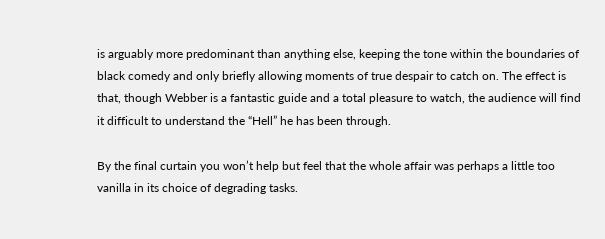is arguably more predominant than anything else, keeping the tone within the boundaries of black comedy and only briefly allowing moments of true despair to catch on. The effect is that, though Webber is a fantastic guide and a total pleasure to watch, the audience will find it difficult to understand the “Hell” he has been through.

By the final curtain you won’t help but feel that the whole affair was perhaps a little too vanilla in its choice of degrading tasks.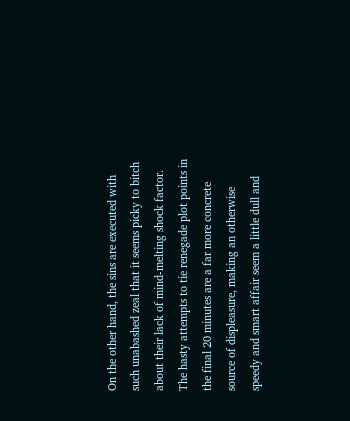On the other hand, the sins are executed with such unabashed zeal that it seems picky to bitch about their lack of mind-melting shock factor. The hasty attempts to tie renegade plot points in the final 20 minutes are a far more concrete source of displeasure, making an otherwise speedy and smart affair seem a little dull and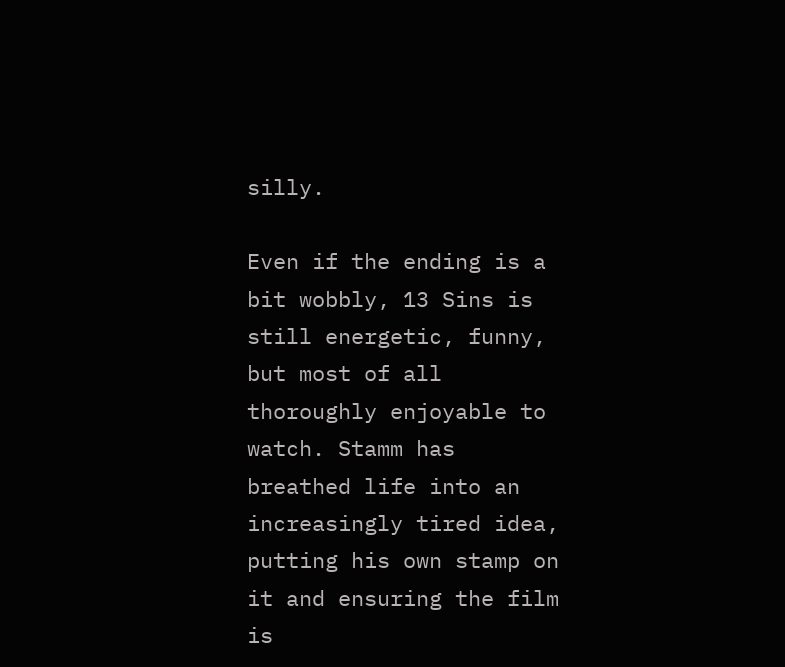silly.

Even if the ending is a bit wobbly, 13 Sins is still energetic, funny, but most of all thoroughly enjoyable to watch. Stamm has breathed life into an increasingly tired idea, putting his own stamp on it and ensuring the film is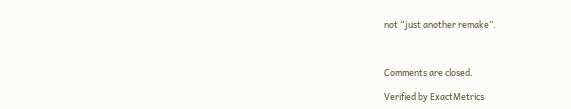not “just another remake”.



Comments are closed.

Verified by ExactMetrics